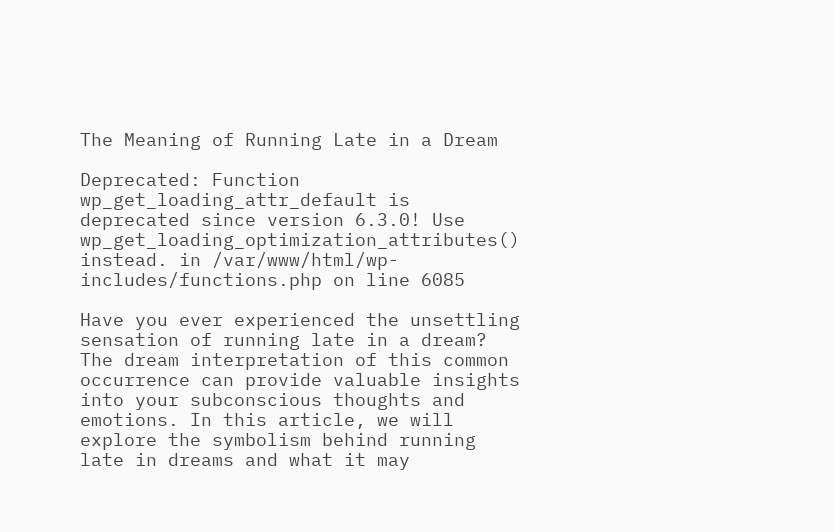The Meaning of Running Late in a Dream

Deprecated: Function wp_get_loading_attr_default is deprecated since version 6.3.0! Use wp_get_loading_optimization_attributes() instead. in /var/www/html/wp-includes/functions.php on line 6085

Have you ever experienced the unsettling sensation of running late in a dream? The dream interpretation of this common occurrence can provide valuable insights into your subconscious thoughts and emotions. In this article, we will explore the symbolism behind running late in dreams and what it may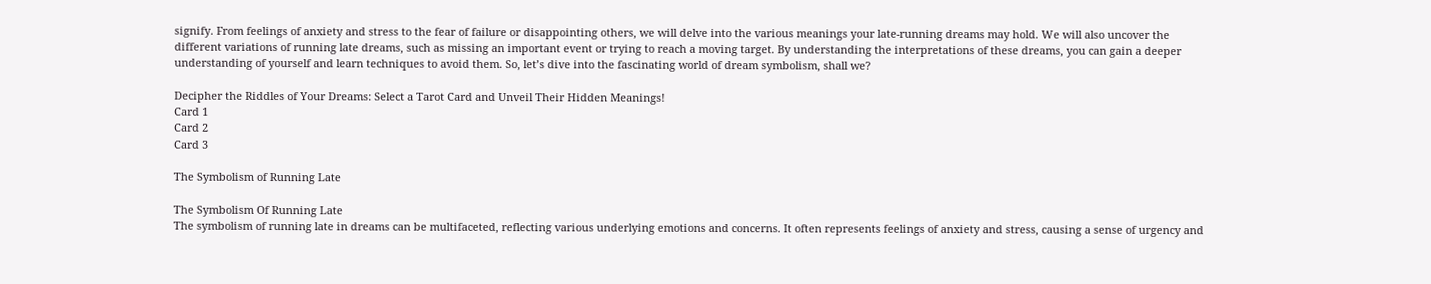signify. From feelings of anxiety and stress to the fear of failure or disappointing others, we will delve into the various meanings your late-running dreams may hold. We will also uncover the different variations of running late dreams, such as missing an important event or trying to reach a moving target. By understanding the interpretations of these dreams, you can gain a deeper understanding of yourself and learn techniques to avoid them. So, let’s dive into the fascinating world of dream symbolism, shall we?

Decipher the Riddles of Your Dreams: Select a Tarot Card and Unveil Their Hidden Meanings!
Card 1
Card 2
Card 3

The Symbolism of Running Late

The Symbolism Of Running Late
The symbolism of running late in dreams can be multifaceted, reflecting various underlying emotions and concerns. It often represents feelings of anxiety and stress, causing a sense of urgency and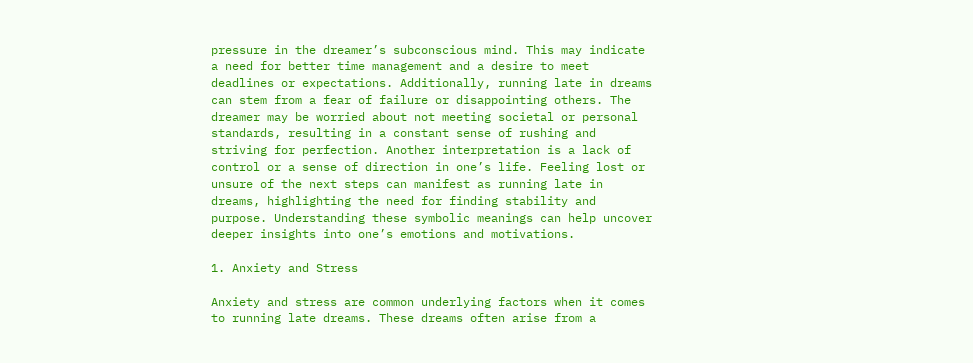pressure in the dreamer’s subconscious mind. This may indicate a need for better time management and a desire to meet deadlines or expectations. Additionally, running late in dreams can stem from a fear of failure or disappointing others. The dreamer may be worried about not meeting societal or personal standards, resulting in a constant sense of rushing and striving for perfection. Another interpretation is a lack of control or a sense of direction in one’s life. Feeling lost or unsure of the next steps can manifest as running late in dreams, highlighting the need for finding stability and purpose. Understanding these symbolic meanings can help uncover deeper insights into one’s emotions and motivations.

1. Anxiety and Stress

Anxiety and stress are common underlying factors when it comes to running late dreams. These dreams often arise from a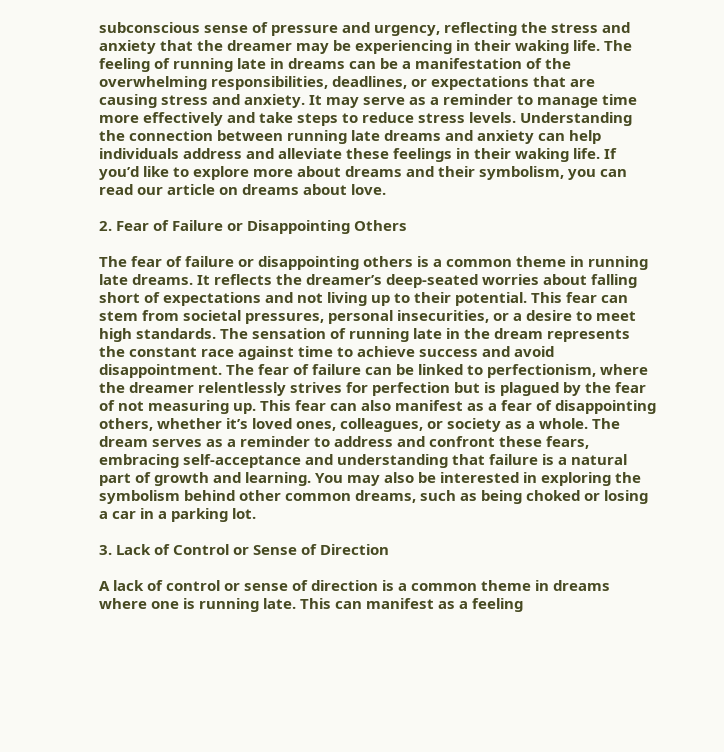subconscious sense of pressure and urgency, reflecting the stress and anxiety that the dreamer may be experiencing in their waking life. The feeling of running late in dreams can be a manifestation of the overwhelming responsibilities, deadlines, or expectations that are causing stress and anxiety. It may serve as a reminder to manage time more effectively and take steps to reduce stress levels. Understanding the connection between running late dreams and anxiety can help individuals address and alleviate these feelings in their waking life. If you’d like to explore more about dreams and their symbolism, you can read our article on dreams about love.

2. Fear of Failure or Disappointing Others

The fear of failure or disappointing others is a common theme in running late dreams. It reflects the dreamer’s deep-seated worries about falling short of expectations and not living up to their potential. This fear can stem from societal pressures, personal insecurities, or a desire to meet high standards. The sensation of running late in the dream represents the constant race against time to achieve success and avoid disappointment. The fear of failure can be linked to perfectionism, where the dreamer relentlessly strives for perfection but is plagued by the fear of not measuring up. This fear can also manifest as a fear of disappointing others, whether it’s loved ones, colleagues, or society as a whole. The dream serves as a reminder to address and confront these fears, embracing self-acceptance and understanding that failure is a natural part of growth and learning. You may also be interested in exploring the symbolism behind other common dreams, such as being choked or losing a car in a parking lot.

3. Lack of Control or Sense of Direction

A lack of control or sense of direction is a common theme in dreams where one is running late. This can manifest as a feeling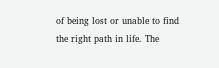of being lost or unable to find the right path in life. The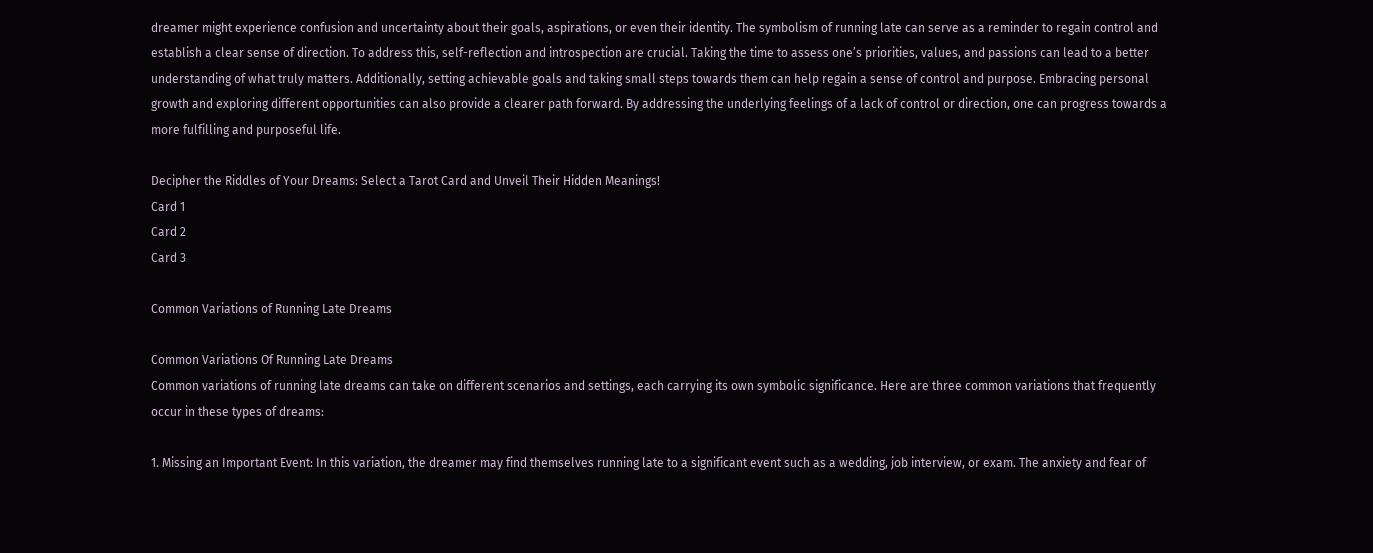dreamer might experience confusion and uncertainty about their goals, aspirations, or even their identity. The symbolism of running late can serve as a reminder to regain control and establish a clear sense of direction. To address this, self-reflection and introspection are crucial. Taking the time to assess one’s priorities, values, and passions can lead to a better understanding of what truly matters. Additionally, setting achievable goals and taking small steps towards them can help regain a sense of control and purpose. Embracing personal growth and exploring different opportunities can also provide a clearer path forward. By addressing the underlying feelings of a lack of control or direction, one can progress towards a more fulfilling and purposeful life.

Decipher the Riddles of Your Dreams: Select a Tarot Card and Unveil Their Hidden Meanings!
Card 1
Card 2
Card 3

Common Variations of Running Late Dreams

Common Variations Of Running Late Dreams
Common variations of running late dreams can take on different scenarios and settings, each carrying its own symbolic significance. Here are three common variations that frequently occur in these types of dreams:

1. Missing an Important Event: In this variation, the dreamer may find themselves running late to a significant event such as a wedding, job interview, or exam. The anxiety and fear of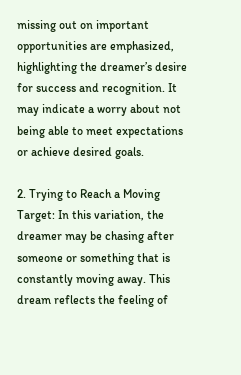missing out on important opportunities are emphasized, highlighting the dreamer’s desire for success and recognition. It may indicate a worry about not being able to meet expectations or achieve desired goals.

2. Trying to Reach a Moving Target: In this variation, the dreamer may be chasing after someone or something that is constantly moving away. This dream reflects the feeling of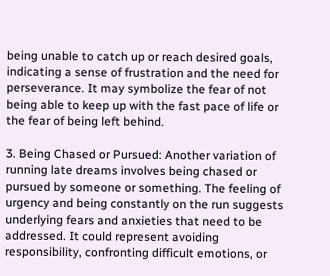being unable to catch up or reach desired goals, indicating a sense of frustration and the need for perseverance. It may symbolize the fear of not being able to keep up with the fast pace of life or the fear of being left behind.

3. Being Chased or Pursued: Another variation of running late dreams involves being chased or pursued by someone or something. The feeling of urgency and being constantly on the run suggests underlying fears and anxieties that need to be addressed. It could represent avoiding responsibility, confronting difficult emotions, or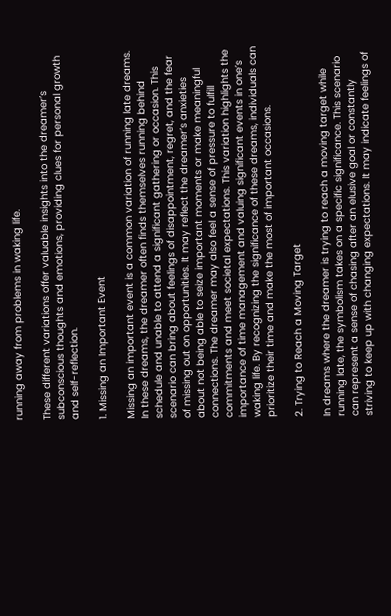running away from problems in waking life.

These different variations offer valuable insights into the dreamer’s subconscious thoughts and emotions, providing clues for personal growth and self-reflection.

1. Missing an Important Event

Missing an important event is a common variation of running late dreams. In these dreams, the dreamer often finds themselves running behind schedule and unable to attend a significant gathering or occasion. This scenario can bring about feelings of disappointment, regret, and the fear of missing out on opportunities. It may reflect the dreamer’s anxieties about not being able to seize important moments or make meaningful connections. The dreamer may also feel a sense of pressure to fulfill commitments and meet societal expectations. This variation highlights the importance of time management and valuing significant events in one’s waking life. By recognizing the significance of these dreams, individuals can prioritize their time and make the most of important occasions.

2. Trying to Reach a Moving Target

In dreams where the dreamer is trying to reach a moving target while running late, the symbolism takes on a specific significance. This scenario can represent a sense of chasing after an elusive goal or constantly striving to keep up with changing expectations. It may indicate feelings of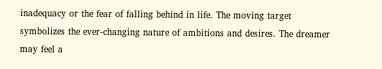inadequacy or the fear of falling behind in life. The moving target symbolizes the ever-changing nature of ambitions and desires. The dreamer may feel a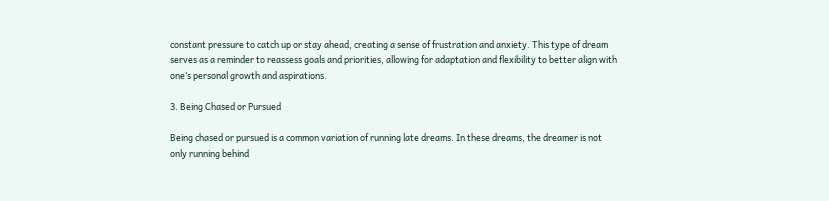constant pressure to catch up or stay ahead, creating a sense of frustration and anxiety. This type of dream serves as a reminder to reassess goals and priorities, allowing for adaptation and flexibility to better align with one’s personal growth and aspirations.

3. Being Chased or Pursued

Being chased or pursued is a common variation of running late dreams. In these dreams, the dreamer is not only running behind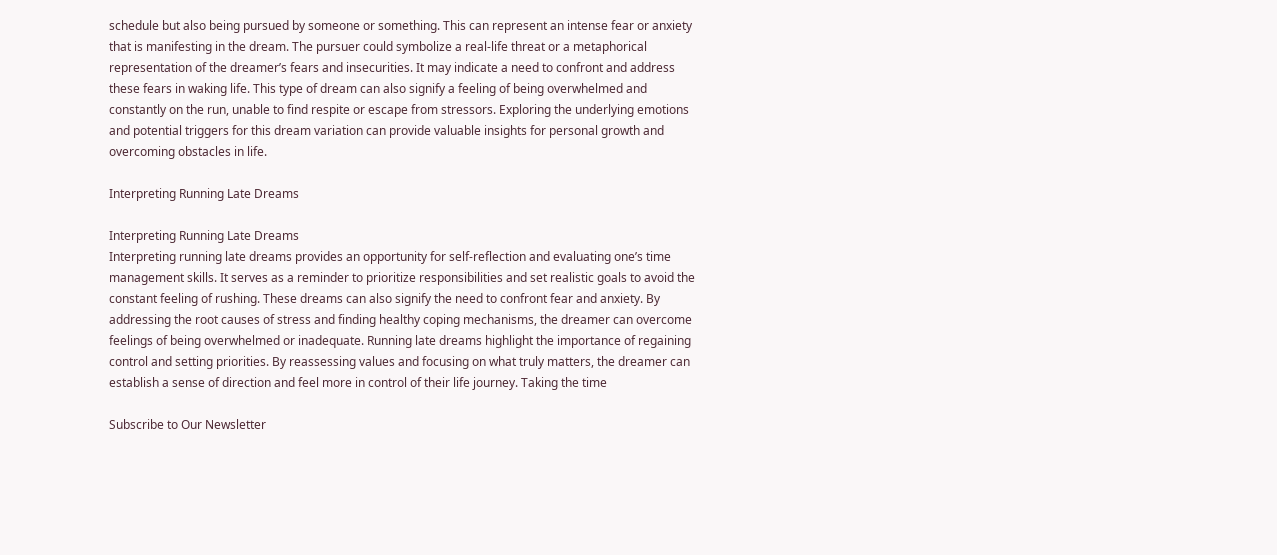schedule but also being pursued by someone or something. This can represent an intense fear or anxiety that is manifesting in the dream. The pursuer could symbolize a real-life threat or a metaphorical representation of the dreamer’s fears and insecurities. It may indicate a need to confront and address these fears in waking life. This type of dream can also signify a feeling of being overwhelmed and constantly on the run, unable to find respite or escape from stressors. Exploring the underlying emotions and potential triggers for this dream variation can provide valuable insights for personal growth and overcoming obstacles in life.

Interpreting Running Late Dreams

Interpreting Running Late Dreams
Interpreting running late dreams provides an opportunity for self-reflection and evaluating one’s time management skills. It serves as a reminder to prioritize responsibilities and set realistic goals to avoid the constant feeling of rushing. These dreams can also signify the need to confront fear and anxiety. By addressing the root causes of stress and finding healthy coping mechanisms, the dreamer can overcome feelings of being overwhelmed or inadequate. Running late dreams highlight the importance of regaining control and setting priorities. By reassessing values and focusing on what truly matters, the dreamer can establish a sense of direction and feel more in control of their life journey. Taking the time

Subscribe to Our Newsletter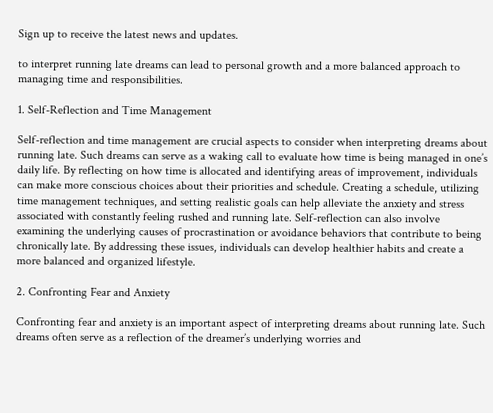Sign up to receive the latest news and updates.

to interpret running late dreams can lead to personal growth and a more balanced approach to managing time and responsibilities.

1. Self-Reflection and Time Management

Self-reflection and time management are crucial aspects to consider when interpreting dreams about running late. Such dreams can serve as a waking call to evaluate how time is being managed in one’s daily life. By reflecting on how time is allocated and identifying areas of improvement, individuals can make more conscious choices about their priorities and schedule. Creating a schedule, utilizing time management techniques, and setting realistic goals can help alleviate the anxiety and stress associated with constantly feeling rushed and running late. Self-reflection can also involve examining the underlying causes of procrastination or avoidance behaviors that contribute to being chronically late. By addressing these issues, individuals can develop healthier habits and create a more balanced and organized lifestyle.

2. Confronting Fear and Anxiety

Confronting fear and anxiety is an important aspect of interpreting dreams about running late. Such dreams often serve as a reflection of the dreamer’s underlying worries and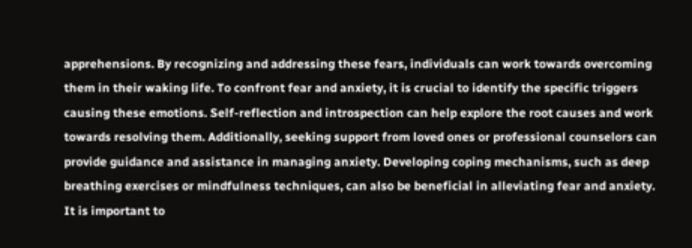apprehensions. By recognizing and addressing these fears, individuals can work towards overcoming them in their waking life. To confront fear and anxiety, it is crucial to identify the specific triggers causing these emotions. Self-reflection and introspection can help explore the root causes and work towards resolving them. Additionally, seeking support from loved ones or professional counselors can provide guidance and assistance in managing anxiety. Developing coping mechanisms, such as deep breathing exercises or mindfulness techniques, can also be beneficial in alleviating fear and anxiety. It is important to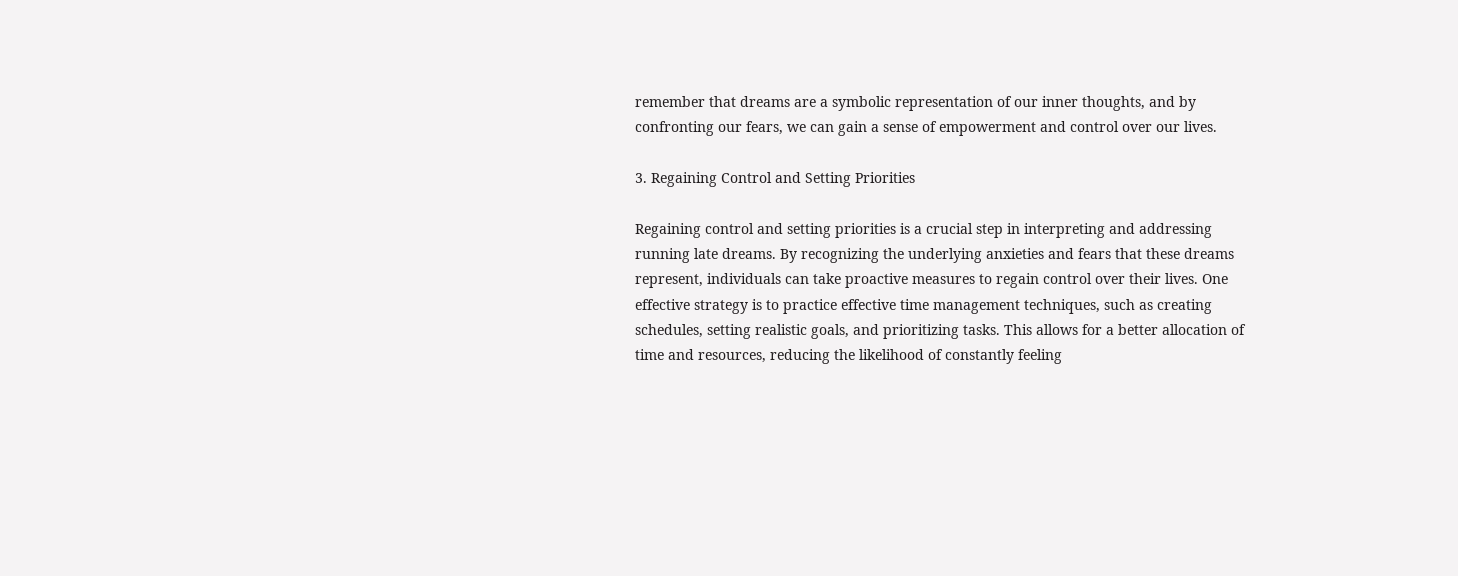remember that dreams are a symbolic representation of our inner thoughts, and by confronting our fears, we can gain a sense of empowerment and control over our lives.

3. Regaining Control and Setting Priorities

Regaining control and setting priorities is a crucial step in interpreting and addressing running late dreams. By recognizing the underlying anxieties and fears that these dreams represent, individuals can take proactive measures to regain control over their lives. One effective strategy is to practice effective time management techniques, such as creating schedules, setting realistic goals, and prioritizing tasks. This allows for a better allocation of time and resources, reducing the likelihood of constantly feeling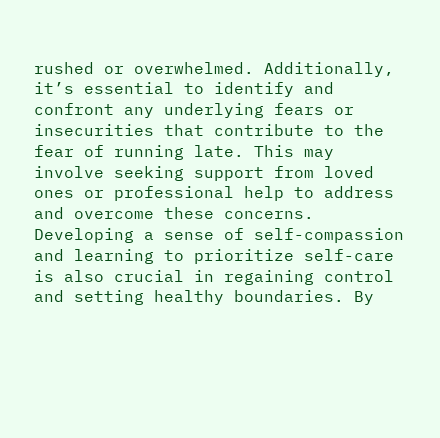rushed or overwhelmed. Additionally, it’s essential to identify and confront any underlying fears or insecurities that contribute to the fear of running late. This may involve seeking support from loved ones or professional help to address and overcome these concerns. Developing a sense of self-compassion and learning to prioritize self-care is also crucial in regaining control and setting healthy boundaries. By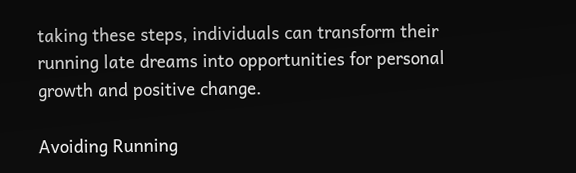taking these steps, individuals can transform their running late dreams into opportunities for personal growth and positive change.

Avoiding Running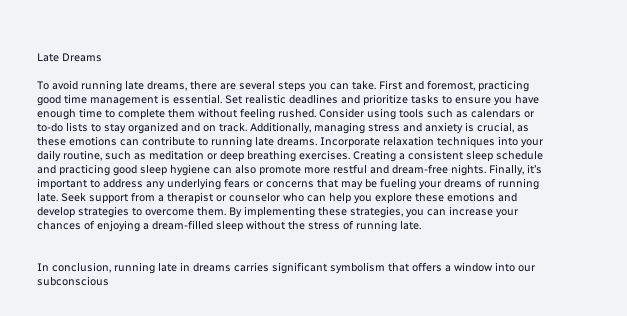Late Dreams

To avoid running late dreams, there are several steps you can take. First and foremost, practicing good time management is essential. Set realistic deadlines and prioritize tasks to ensure you have enough time to complete them without feeling rushed. Consider using tools such as calendars or to-do lists to stay organized and on track. Additionally, managing stress and anxiety is crucial, as these emotions can contribute to running late dreams. Incorporate relaxation techniques into your daily routine, such as meditation or deep breathing exercises. Creating a consistent sleep schedule and practicing good sleep hygiene can also promote more restful and dream-free nights. Finally, it’s important to address any underlying fears or concerns that may be fueling your dreams of running late. Seek support from a therapist or counselor who can help you explore these emotions and develop strategies to overcome them. By implementing these strategies, you can increase your chances of enjoying a dream-filled sleep without the stress of running late.


In conclusion, running late in dreams carries significant symbolism that offers a window into our subconscious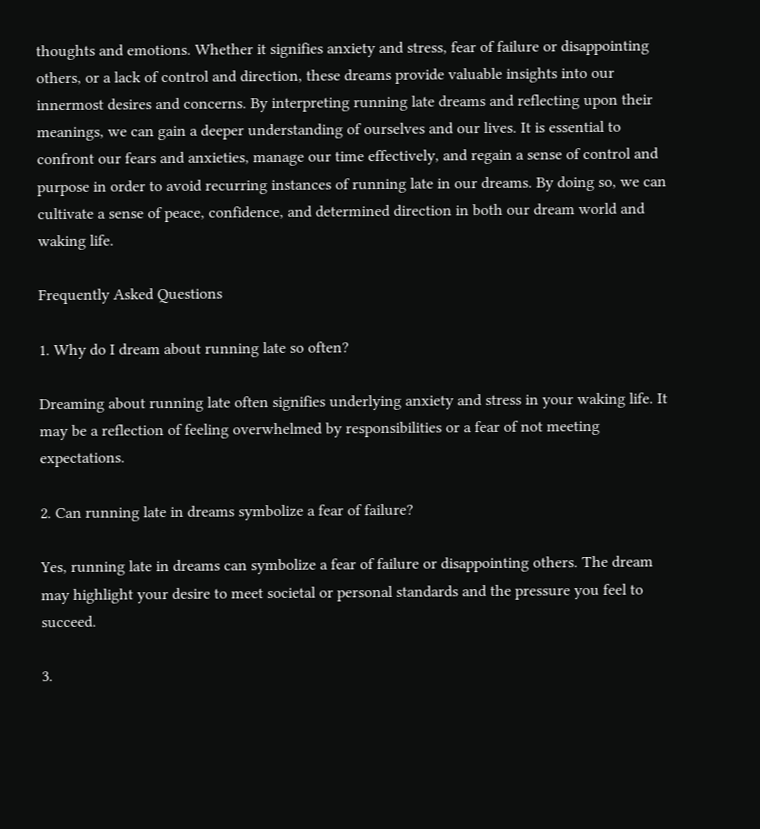thoughts and emotions. Whether it signifies anxiety and stress, fear of failure or disappointing others, or a lack of control and direction, these dreams provide valuable insights into our innermost desires and concerns. By interpreting running late dreams and reflecting upon their meanings, we can gain a deeper understanding of ourselves and our lives. It is essential to confront our fears and anxieties, manage our time effectively, and regain a sense of control and purpose in order to avoid recurring instances of running late in our dreams. By doing so, we can cultivate a sense of peace, confidence, and determined direction in both our dream world and waking life.

Frequently Asked Questions

1. Why do I dream about running late so often?

Dreaming about running late often signifies underlying anxiety and stress in your waking life. It may be a reflection of feeling overwhelmed by responsibilities or a fear of not meeting expectations.

2. Can running late in dreams symbolize a fear of failure?

Yes, running late in dreams can symbolize a fear of failure or disappointing others. The dream may highlight your desire to meet societal or personal standards and the pressure you feel to succeed.

3.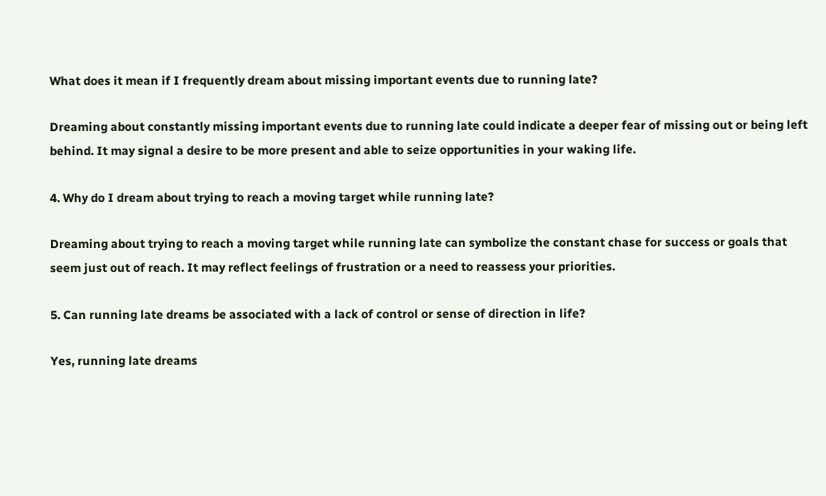What does it mean if I frequently dream about missing important events due to running late?

Dreaming about constantly missing important events due to running late could indicate a deeper fear of missing out or being left behind. It may signal a desire to be more present and able to seize opportunities in your waking life.

4. Why do I dream about trying to reach a moving target while running late?

Dreaming about trying to reach a moving target while running late can symbolize the constant chase for success or goals that seem just out of reach. It may reflect feelings of frustration or a need to reassess your priorities.

5. Can running late dreams be associated with a lack of control or sense of direction in life?

Yes, running late dreams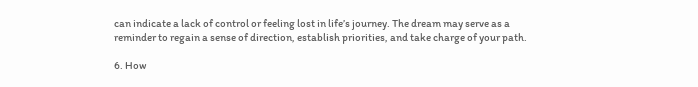can indicate a lack of control or feeling lost in life’s journey. The dream may serve as a reminder to regain a sense of direction, establish priorities, and take charge of your path.

6. How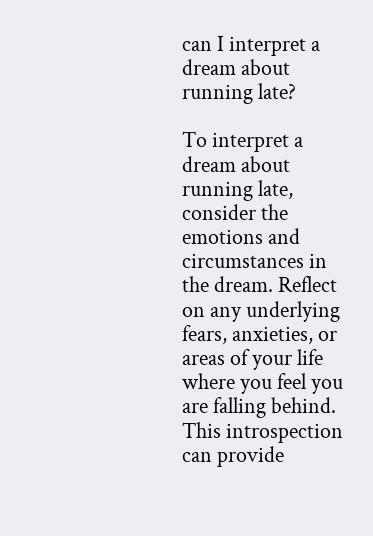can I interpret a dream about running late?

To interpret a dream about running late, consider the emotions and circumstances in the dream. Reflect on any underlying fears, anxieties, or areas of your life where you feel you are falling behind. This introspection can provide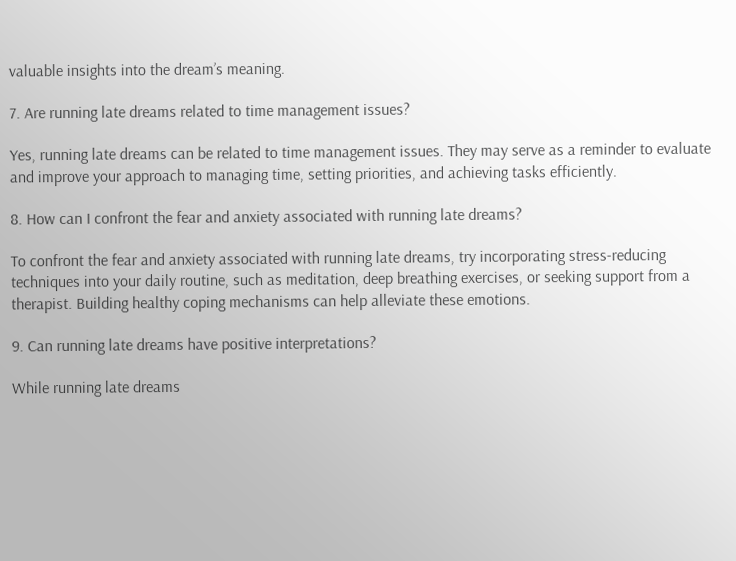valuable insights into the dream’s meaning.

7. Are running late dreams related to time management issues?

Yes, running late dreams can be related to time management issues. They may serve as a reminder to evaluate and improve your approach to managing time, setting priorities, and achieving tasks efficiently.

8. How can I confront the fear and anxiety associated with running late dreams?

To confront the fear and anxiety associated with running late dreams, try incorporating stress-reducing techniques into your daily routine, such as meditation, deep breathing exercises, or seeking support from a therapist. Building healthy coping mechanisms can help alleviate these emotions.

9. Can running late dreams have positive interpretations?

While running late dreams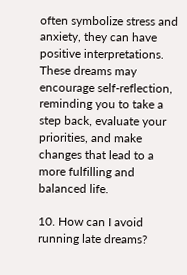often symbolize stress and anxiety, they can have positive interpretations. These dreams may encourage self-reflection, reminding you to take a step back, evaluate your priorities, and make changes that lead to a more fulfilling and balanced life.

10. How can I avoid running late dreams?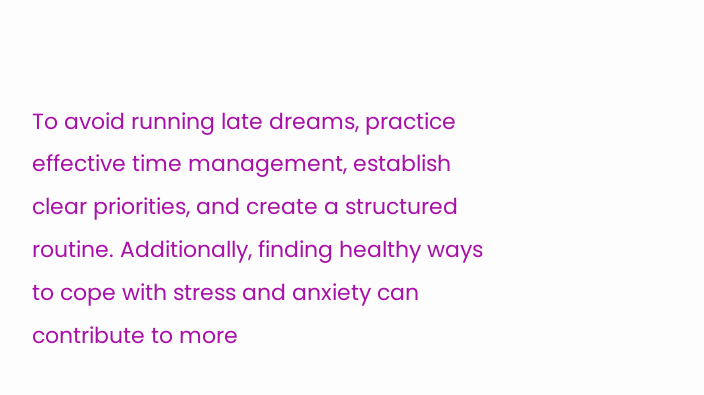To avoid running late dreams, practice effective time management, establish clear priorities, and create a structured routine. Additionally, finding healthy ways to cope with stress and anxiety can contribute to more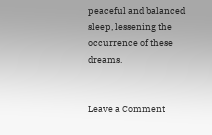peaceful and balanced sleep, lessening the occurrence of these dreams.


Leave a Comment